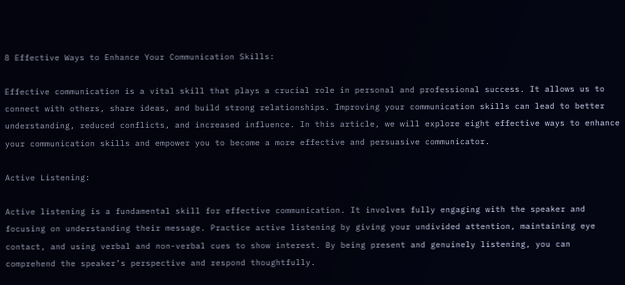8 Effective Ways to Enhance Your Communication Skills:

Effective communication is a vital skill that plays a crucial role in personal and professional success. It allows us to connect with others, share ideas, and build strong relationships. Improving your communication skills can lead to better understanding, reduced conflicts, and increased influence. In this article, we will explore eight effective ways to enhance your communication skills and empower you to become a more effective and persuasive communicator.

Active Listening:

Active listening is a fundamental skill for effective communication. It involves fully engaging with the speaker and focusing on understanding their message. Practice active listening by giving your undivided attention, maintaining eye contact, and using verbal and non-verbal cues to show interest. By being present and genuinely listening, you can comprehend the speaker’s perspective and respond thoughtfully.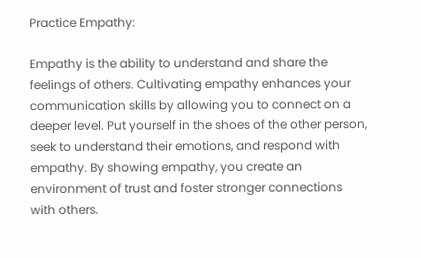Practice Empathy:

Empathy is the ability to understand and share the feelings of others. Cultivating empathy enhances your communication skills by allowing you to connect on a deeper level. Put yourself in the shoes of the other person, seek to understand their emotions, and respond with empathy. By showing empathy, you create an environment of trust and foster stronger connections with others.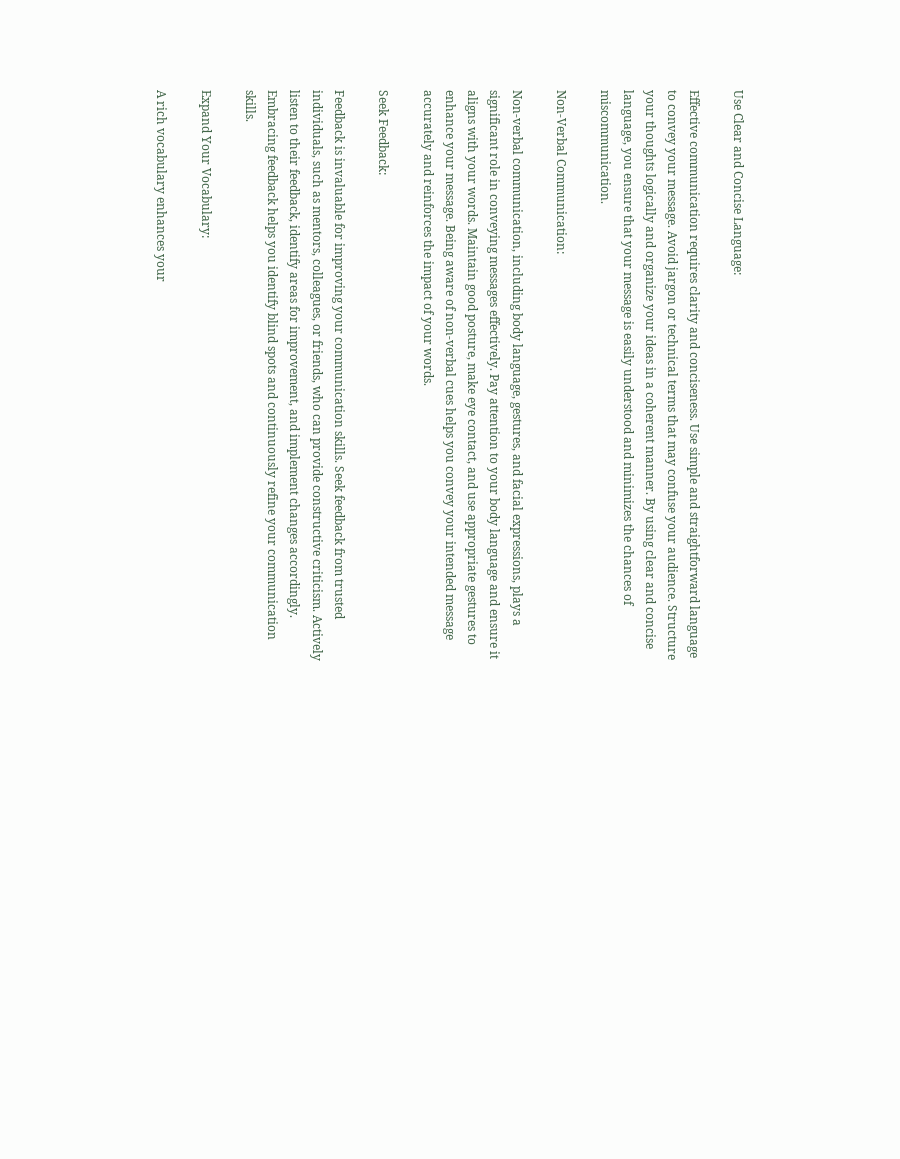Use Clear and Concise Language:

Effective communication requires clarity and conciseness. Use simple and straightforward language to convey your message. Avoid jargon or technical terms that may confuse your audience. Structure your thoughts logically and organize your ideas in a coherent manner. By using clear and concise language, you ensure that your message is easily understood and minimizes the chances of miscommunication.

Non-Verbal Communication:

Non-verbal communication, including body language, gestures, and facial expressions, plays a significant role in conveying messages effectively. Pay attention to your body language and ensure it aligns with your words. Maintain good posture, make eye contact, and use appropriate gestures to enhance your message. Being aware of non-verbal cues helps you convey your intended message accurately and reinforces the impact of your words.

Seek Feedback:

Feedback is invaluable for improving your communication skills. Seek feedback from trusted individuals, such as mentors, colleagues, or friends, who can provide constructive criticism. Actively listen to their feedback, identify areas for improvement, and implement changes accordingly. Embracing feedback helps you identify blind spots and continuously refine your communication skills.

Expand Your Vocabulary:

A rich vocabulary enhances your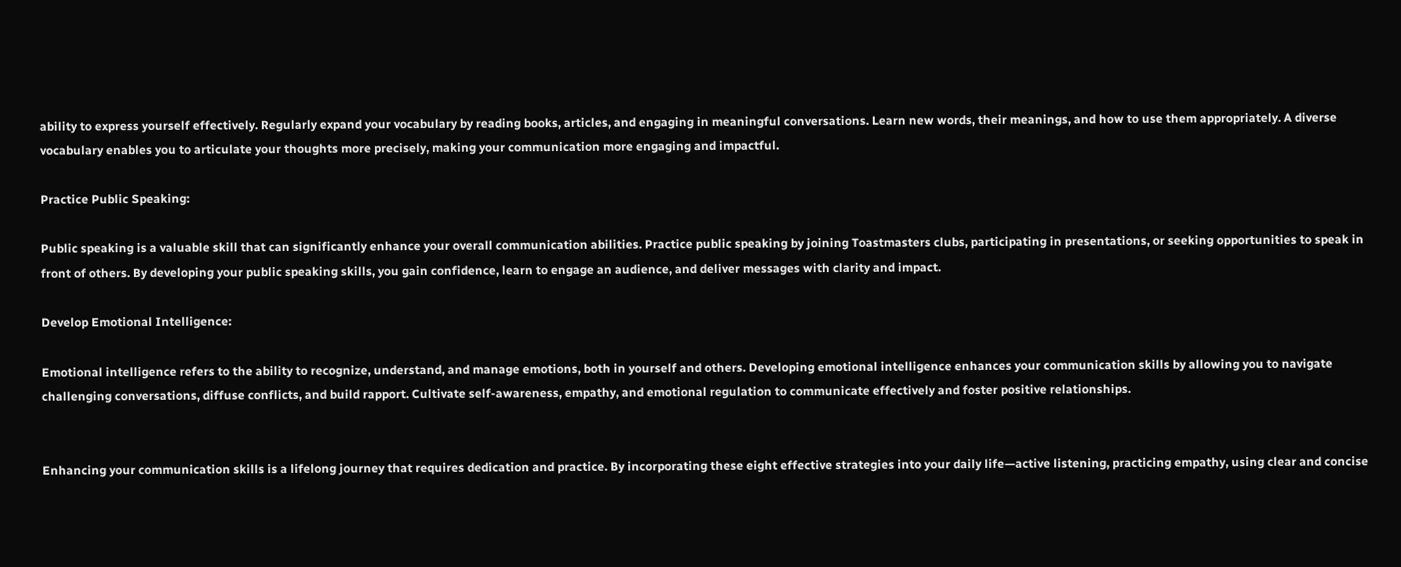ability to express yourself effectively. Regularly expand your vocabulary by reading books, articles, and engaging in meaningful conversations. Learn new words, their meanings, and how to use them appropriately. A diverse vocabulary enables you to articulate your thoughts more precisely, making your communication more engaging and impactful.

Practice Public Speaking:

Public speaking is a valuable skill that can significantly enhance your overall communication abilities. Practice public speaking by joining Toastmasters clubs, participating in presentations, or seeking opportunities to speak in front of others. By developing your public speaking skills, you gain confidence, learn to engage an audience, and deliver messages with clarity and impact.

Develop Emotional Intelligence:

Emotional intelligence refers to the ability to recognize, understand, and manage emotions, both in yourself and others. Developing emotional intelligence enhances your communication skills by allowing you to navigate challenging conversations, diffuse conflicts, and build rapport. Cultivate self-awareness, empathy, and emotional regulation to communicate effectively and foster positive relationships.


Enhancing your communication skills is a lifelong journey that requires dedication and practice. By incorporating these eight effective strategies into your daily life—active listening, practicing empathy, using clear and concise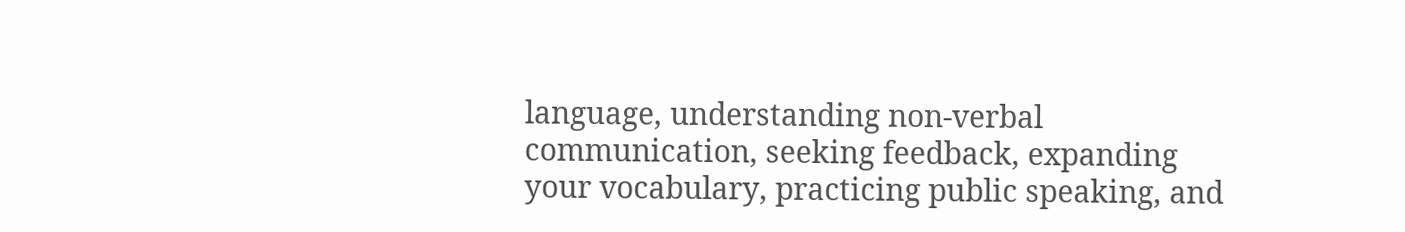language, understanding non-verbal communication, seeking feedback, expanding your vocabulary, practicing public speaking, and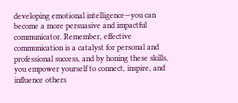developing emotional intelligence—you can become a more persuasive and impactful communicator. Remember, effective communication is a catalyst for personal and professional success, and by honing these skills, you empower yourself to connect, inspire, and influence others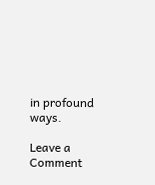in profound ways.

Leave a Comment